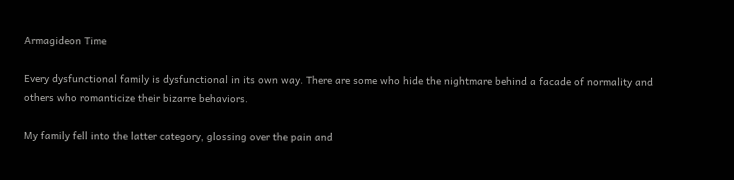Armagideon Time

Every dysfunctional family is dysfunctional in its own way. There are some who hide the nightmare behind a facade of normality and others who romanticize their bizarre behaviors.

My family fell into the latter category, glossing over the pain and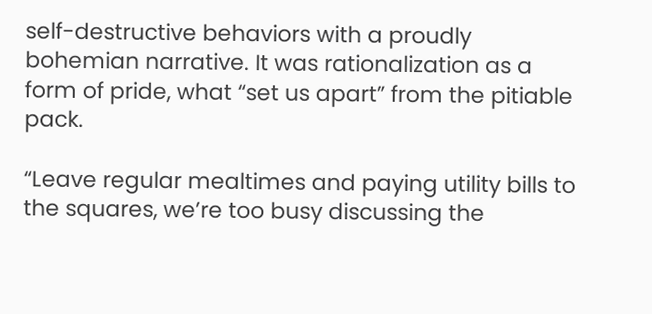self-destructive behaviors with a proudly bohemian narrative. It was rationalization as a form of pride, what “set us apart” from the pitiable pack.

“Leave regular mealtimes and paying utility bills to the squares, we’re too busy discussing the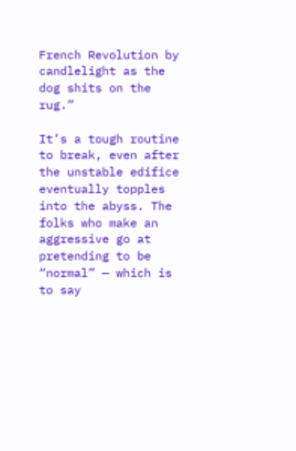French Revolution by candlelight as the dog shits on the rug.”

It’s a tough routine to break, even after the unstable edifice eventually topples into the abyss. The folks who make an aggressive go at pretending to be “normal” — which is to say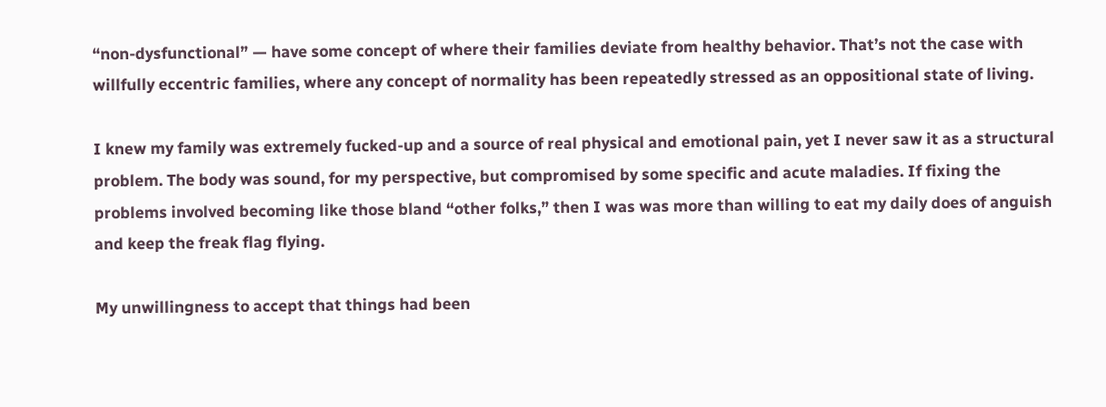“non-dysfunctional” — have some concept of where their families deviate from healthy behavior. That’s not the case with willfully eccentric families, where any concept of normality has been repeatedly stressed as an oppositional state of living.

I knew my family was extremely fucked-up and a source of real physical and emotional pain, yet I never saw it as a structural problem. The body was sound, for my perspective, but compromised by some specific and acute maladies. If fixing the problems involved becoming like those bland “other folks,” then I was was more than willing to eat my daily does of anguish and keep the freak flag flying.

My unwillingness to accept that things had been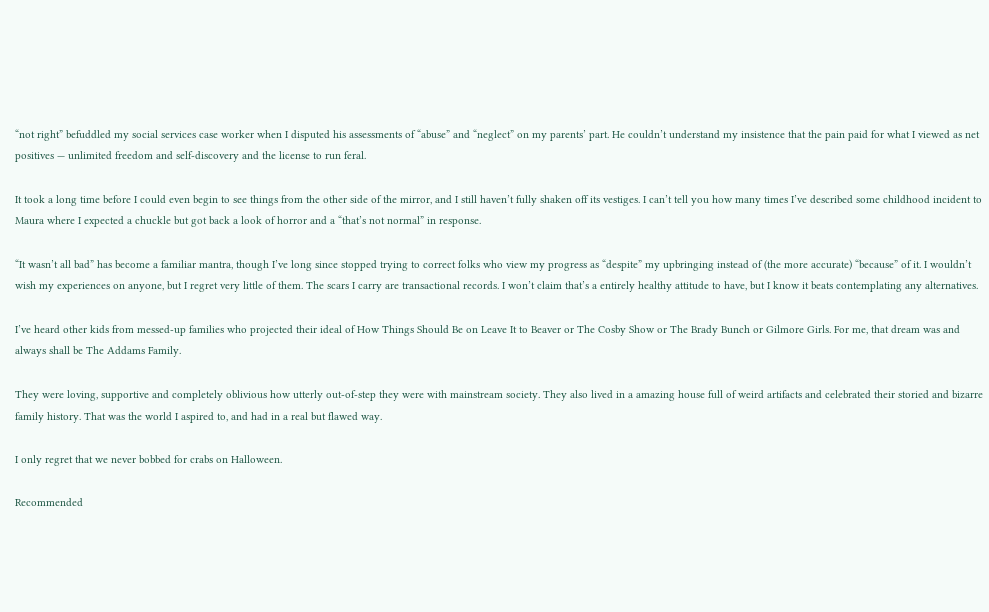“not right” befuddled my social services case worker when I disputed his assessments of “abuse” and “neglect” on my parents’ part. He couldn’t understand my insistence that the pain paid for what I viewed as net positives — unlimited freedom and self-discovery and the license to run feral.

It took a long time before I could even begin to see things from the other side of the mirror, and I still haven’t fully shaken off its vestiges. I can’t tell you how many times I’ve described some childhood incident to Maura where I expected a chuckle but got back a look of horror and a “that’s not normal” in response.

“It wasn’t all bad” has become a familiar mantra, though I’ve long since stopped trying to correct folks who view my progress as “despite” my upbringing instead of (the more accurate) “because” of it. I wouldn’t wish my experiences on anyone, but I regret very little of them. The scars I carry are transactional records. I won’t claim that’s a entirely healthy attitude to have, but I know it beats contemplating any alternatives.

I’ve heard other kids from messed-up families who projected their ideal of How Things Should Be on Leave It to Beaver or The Cosby Show or The Brady Bunch or Gilmore Girls. For me, that dream was and always shall be The Addams Family.

They were loving, supportive and completely oblivious how utterly out-of-step they were with mainstream society. They also lived in a amazing house full of weird artifacts and celebrated their storied and bizarre family history. That was the world I aspired to, and had in a real but flawed way.

I only regret that we never bobbed for crabs on Halloween.

Recommended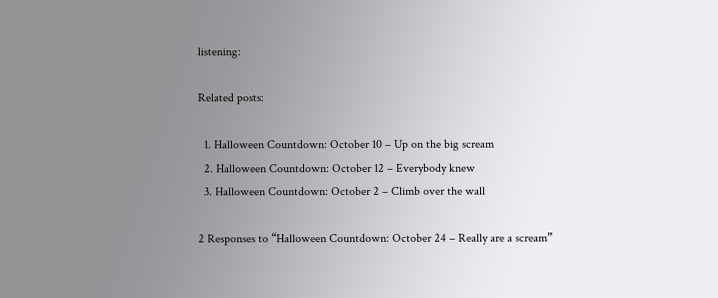listening:

Related posts:

  1. Halloween Countdown: October 10 – Up on the big scream
  2. Halloween Countdown: October 12 – Everybody knew
  3. Halloween Countdown: October 2 – Climb over the wall

2 Responses to “Halloween Countdown: October 24 – Really are a scream”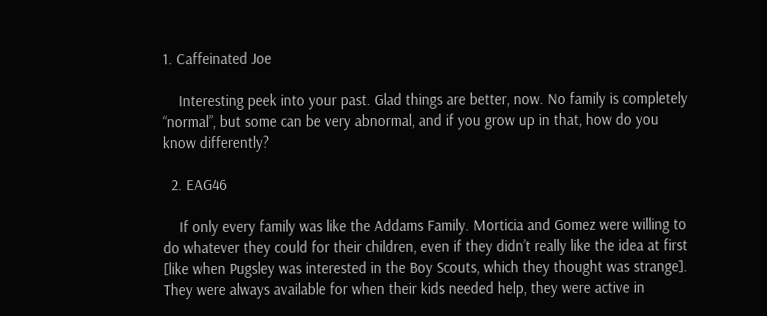1. Caffeinated Joe

    Interesting peek into your past. Glad things are better, now. No family is completely “normal”, but some can be very abnormal, and if you grow up in that, how do you know differently?

  2. EAG46

    If only every family was like the Addams Family. Morticia and Gomez were willing to do whatever they could for their children, even if they didn’t really like the idea at first [like when Pugsley was interested in the Boy Scouts, which they thought was strange]. They were always available for when their kids needed help, they were active in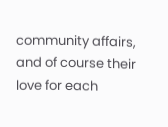community affairs, and of course their love for each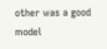other was a good model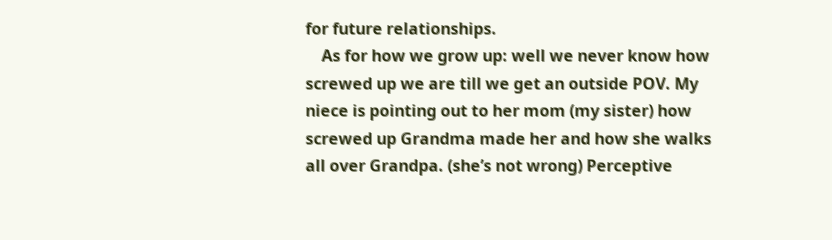for future relationships.
    As for how we grow up: well we never know how screwed up we are till we get an outside POV. My niece is pointing out to her mom (my sister) how screwed up Grandma made her and how she walks all over Grandpa. (she’s not wrong) Perceptive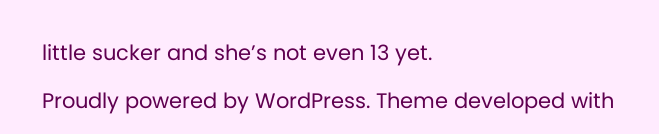little sucker and she’s not even 13 yet.

Proudly powered by WordPress. Theme developed with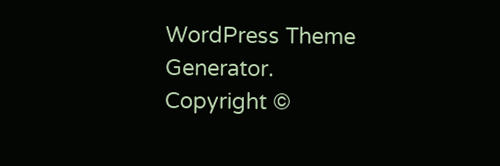WordPress Theme Generator.
Copyright ©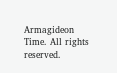Armagideon Time. All rights reserved.